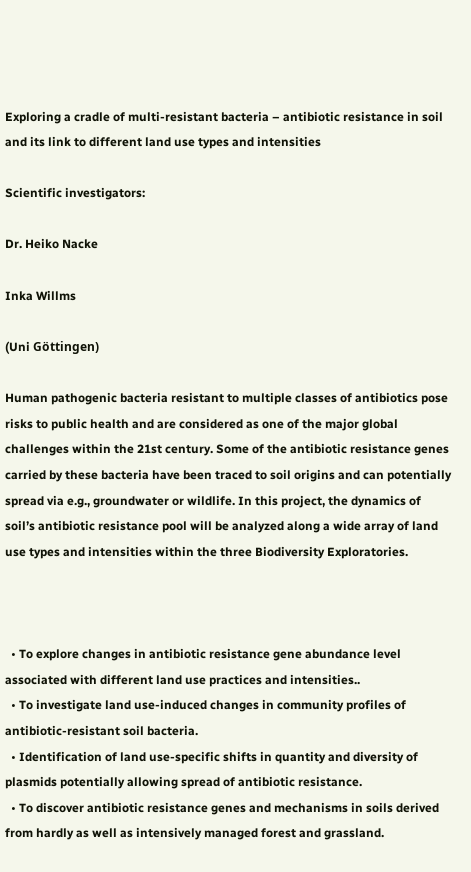Exploring a cradle of multi-resistant bacteria – antibiotic resistance in soil and its link to different land use types and intensities

Scientific investigators:

Dr. Heiko Nacke

Inka Willms

(Uni Göttingen)

Human pathogenic bacteria resistant to multiple classes of antibiotics pose risks to public health and are considered as one of the major global challenges within the 21st century. Some of the antibiotic resistance genes carried by these bacteria have been traced to soil origins and can potentially spread via e.g., groundwater or wildlife. In this project, the dynamics of soil’s antibiotic resistance pool will be analyzed along a wide array of land use types and intensities within the three Biodiversity Exploratories.



  • To explore changes in antibiotic resistance gene abundance level associated with different land use practices and intensities..
  • To investigate land use-induced changes in community profiles of antibiotic-resistant soil bacteria.
  • Identification of land use-specific shifts in quantity and diversity of plasmids potentially allowing spread of antibiotic resistance.
  • To discover antibiotic resistance genes and mechanisms in soils derived from hardly as well as intensively managed forest and grassland.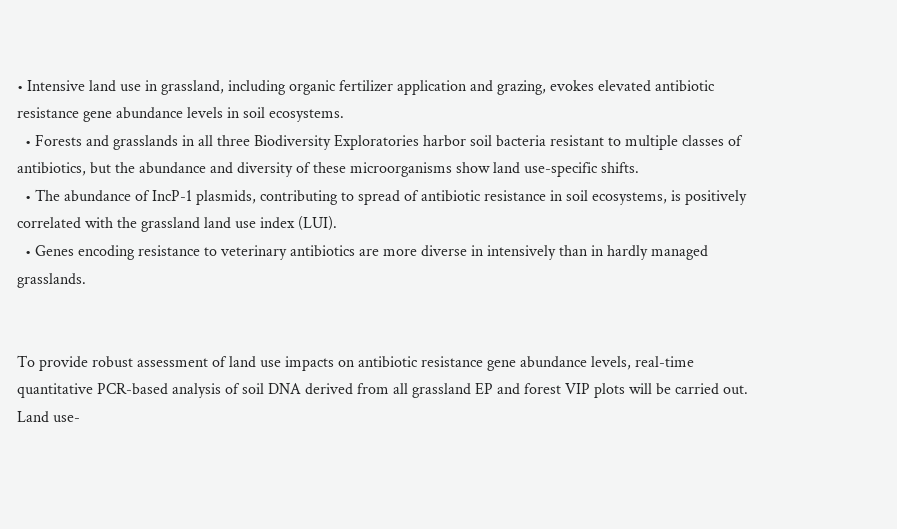• Intensive land use in grassland, including organic fertilizer application and grazing, evokes elevated antibiotic resistance gene abundance levels in soil ecosystems.
  • Forests and grasslands in all three Biodiversity Exploratories harbor soil bacteria resistant to multiple classes of antibiotics, but the abundance and diversity of these microorganisms show land use-specific shifts.
  • The abundance of IncP-1 plasmids, contributing to spread of antibiotic resistance in soil ecosystems, is positively correlated with the grassland land use index (LUI).
  • Genes encoding resistance to veterinary antibiotics are more diverse in intensively than in hardly managed grasslands.


To provide robust assessment of land use impacts on antibiotic resistance gene abundance levels, real-time quantitative PCR-based analysis of soil DNA derived from all grassland EP and forest VIP plots will be carried out. Land use-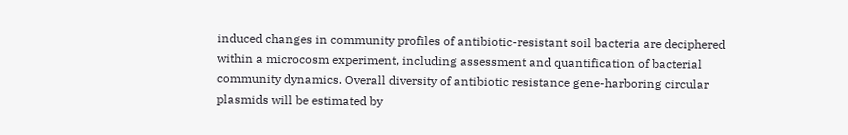induced changes in community profiles of antibiotic-resistant soil bacteria are deciphered within a microcosm experiment, including assessment and quantification of bacterial community dynamics. Overall diversity of antibiotic resistance gene-harboring circular plasmids will be estimated by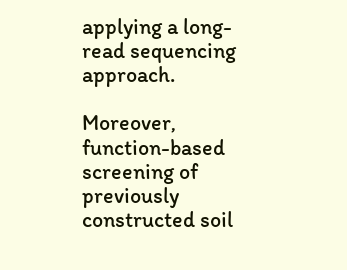applying a long-read sequencing approach.

Moreover, function-based screening of previously constructed soil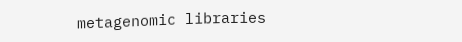metagenomic libraries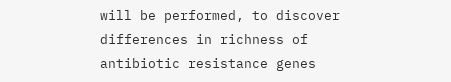will be performed, to discover differences in richness of antibiotic resistance genes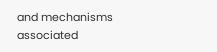and mechanisms associated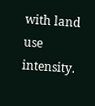with land use intensity.